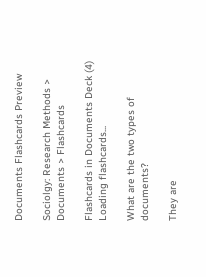Documents Flashcards Preview

Sociolgy: Research Methods > Documents > Flashcards

Flashcards in Documents Deck (4)
Loading flashcards...

What are the two types of documents?

They are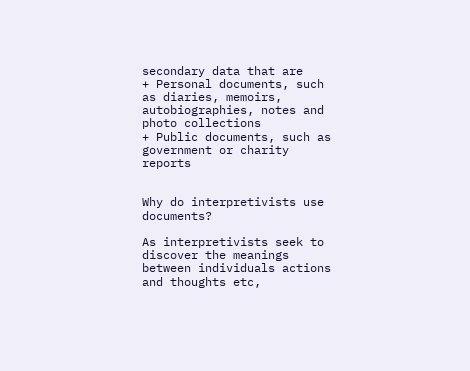secondary data that are
+ Personal documents, such as diaries, memoirs, autobiographies, notes and photo collections
+ Public documents, such as government or charity reports


Why do interpretivists use documents?

As interpretivists seek to discover the meanings between individuals actions and thoughts etc,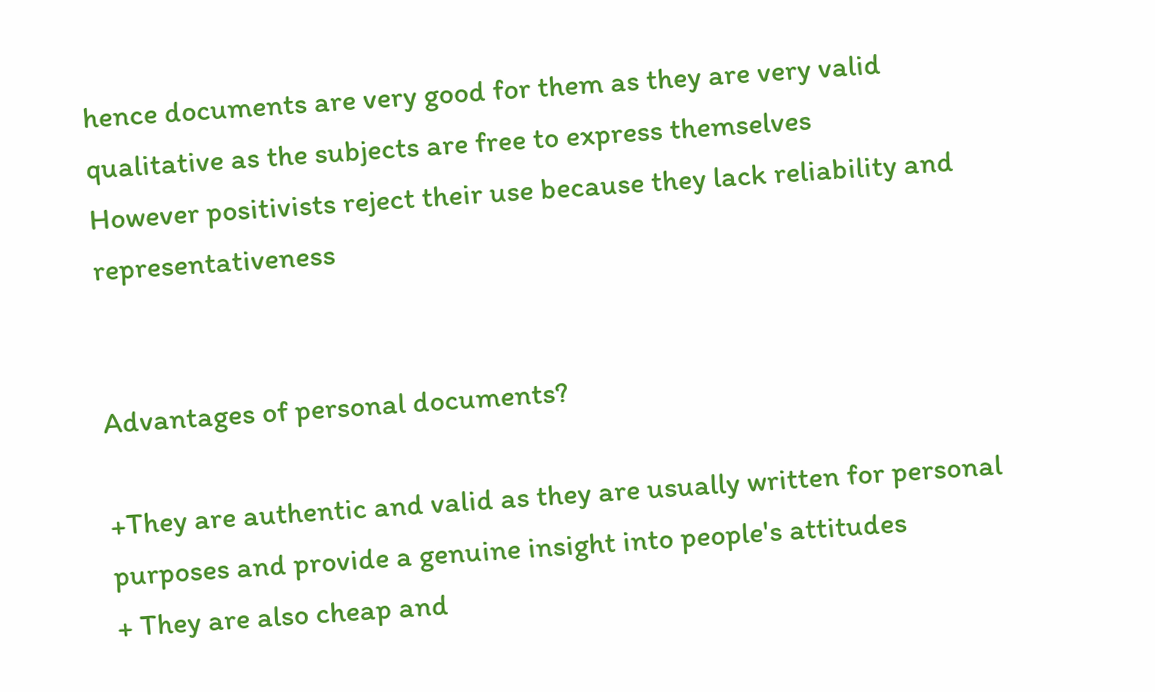hence documents are very good for them as they are very valid qualitative as the subjects are free to express themselves
However positivists reject their use because they lack reliability and representativeness


Advantages of personal documents?

+They are authentic and valid as they are usually written for personal purposes and provide a genuine insight into people's attitudes
+ They are also cheap and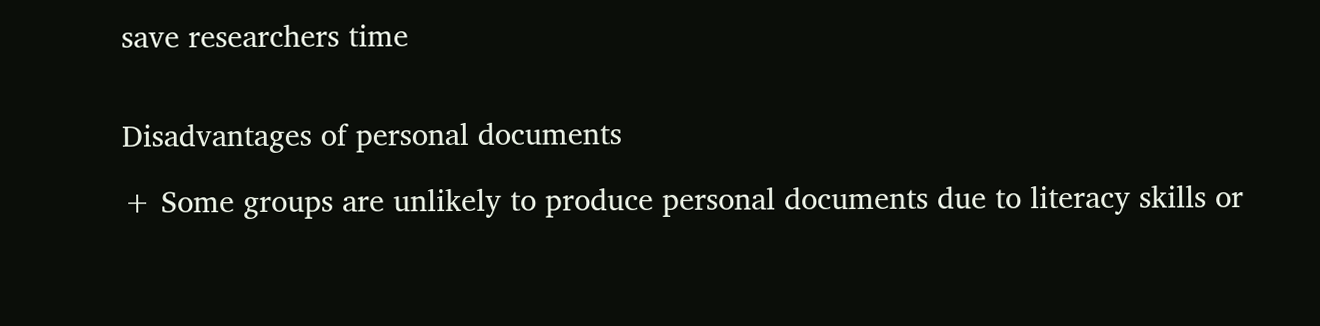save researchers time


Disadvantages of personal documents

+ Some groups are unlikely to produce personal documents due to literacy skills or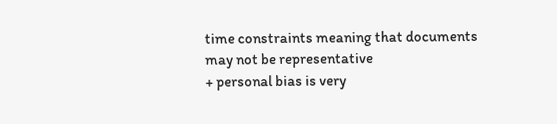time constraints meaning that documents may not be representative
+ personal bias is very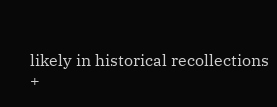likely in historical recollections
+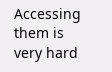Accessing them is very hard